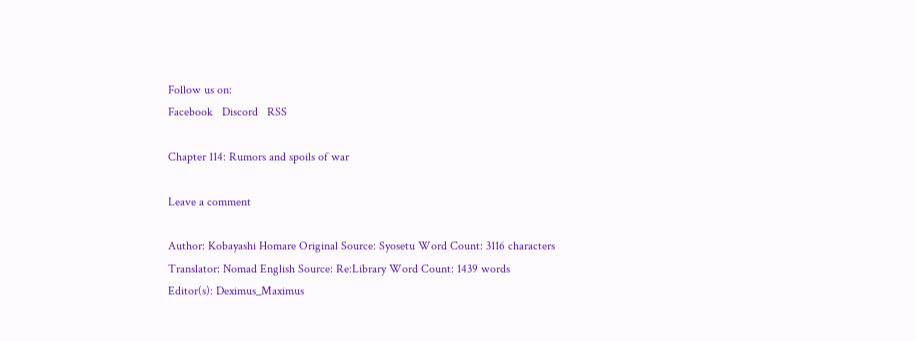Follow us on:
Facebook   Discord   RSS

Chapter 114: Rumors and spoils of war

Leave a comment

Author: Kobayashi Homare Original Source: Syosetu Word Count: 3116 characters
Translator: Nomad English Source: Re:Library Word Count: 1439 words
Editor(s): Deximus_Maximus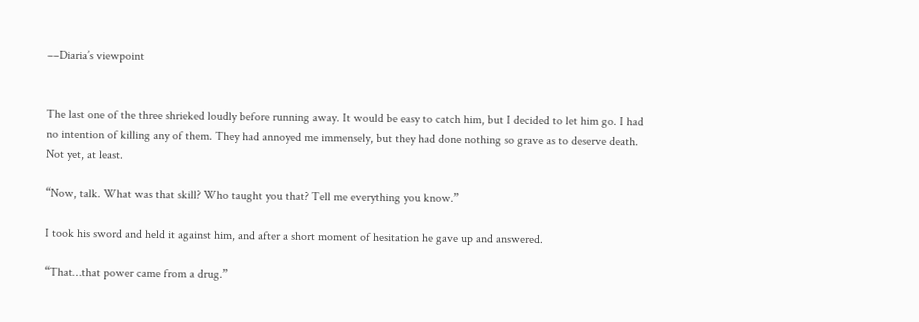––Diaria’s viewpoint


The last one of the three shrieked loudly before running away. It would be easy to catch him, but I decided to let him go. I had no intention of killing any of them. They had annoyed me immensely, but they had done nothing so grave as to deserve death. Not yet, at least.

“Now, talk. What was that skill? Who taught you that? Tell me everything you know.”

I took his sword and held it against him, and after a short moment of hesitation he gave up and answered.

“That…that power came from a drug.”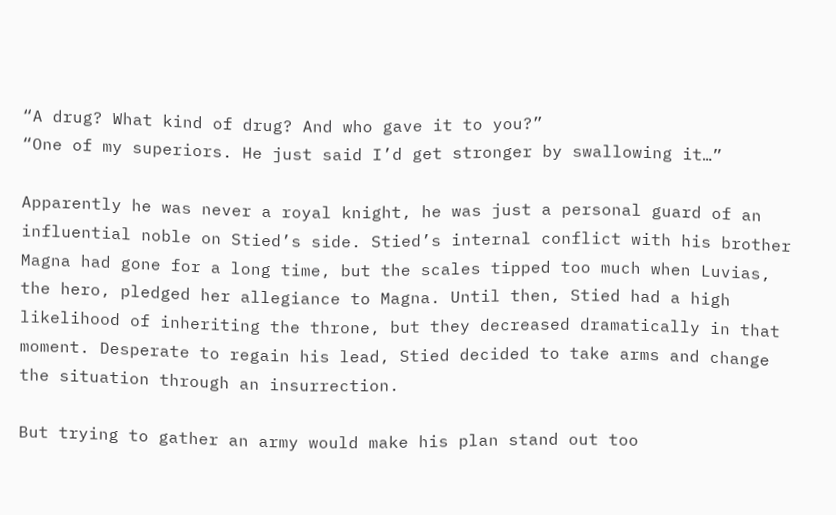“A drug? What kind of drug? And who gave it to you?”
“One of my superiors. He just said I’d get stronger by swallowing it…”

Apparently he was never a royal knight, he was just a personal guard of an influential noble on Stied’s side. Stied’s internal conflict with his brother Magna had gone for a long time, but the scales tipped too much when Luvias, the hero, pledged her allegiance to Magna. Until then, Stied had a high likelihood of inheriting the throne, but they decreased dramatically in that moment. Desperate to regain his lead, Stied decided to take arms and change the situation through an insurrection.

But trying to gather an army would make his plan stand out too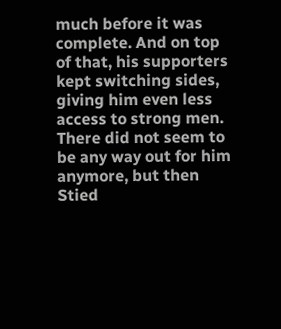much before it was complete. And on top of that, his supporters kept switching sides, giving him even less access to strong men. There did not seem to be any way out for him anymore, but then Stied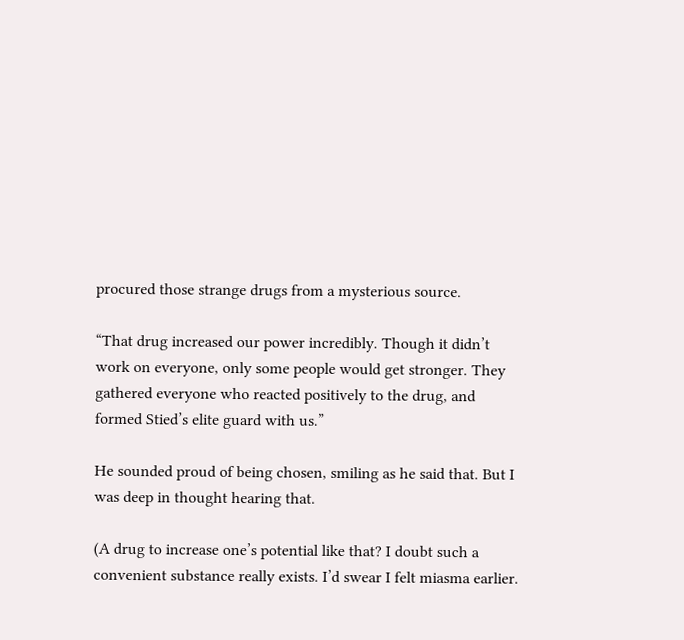procured those strange drugs from a mysterious source.

“That drug increased our power incredibly. Though it didn’t work on everyone, only some people would get stronger. They gathered everyone who reacted positively to the drug, and formed Stied’s elite guard with us.”

He sounded proud of being chosen, smiling as he said that. But I was deep in thought hearing that.

(A drug to increase one’s potential like that? I doubt such a convenient substance really exists. I’d swear I felt miasma earlier.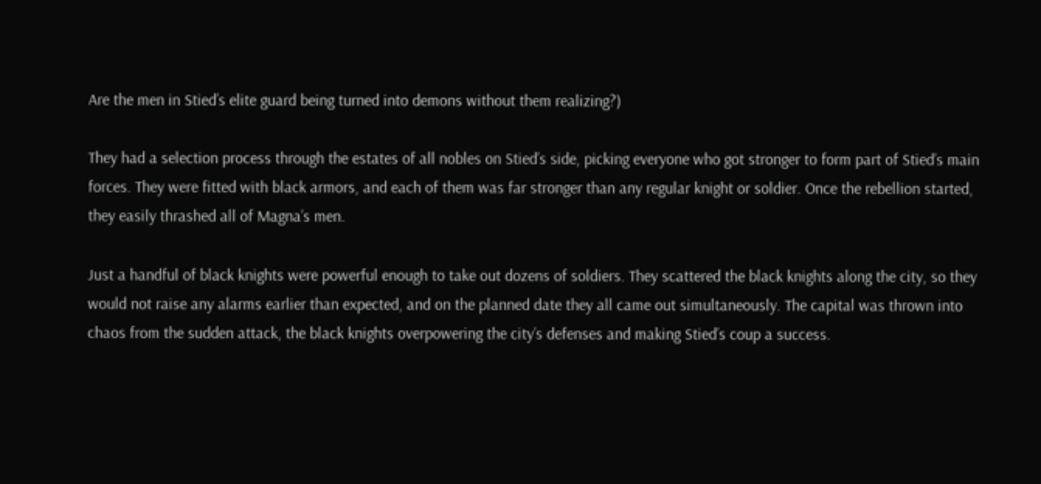Are the men in Stied’s elite guard being turned into demons without them realizing?)

They had a selection process through the estates of all nobles on Stied’s side, picking everyone who got stronger to form part of Stied’s main forces. They were fitted with black armors, and each of them was far stronger than any regular knight or soldier. Once the rebellion started, they easily thrashed all of Magna’s men.

Just a handful of black knights were powerful enough to take out dozens of soldiers. They scattered the black knights along the city, so they would not raise any alarms earlier than expected, and on the planned date they all came out simultaneously. The capital was thrown into chaos from the sudden attack, the black knights overpowering the city’s defenses and making Stied’s coup a success.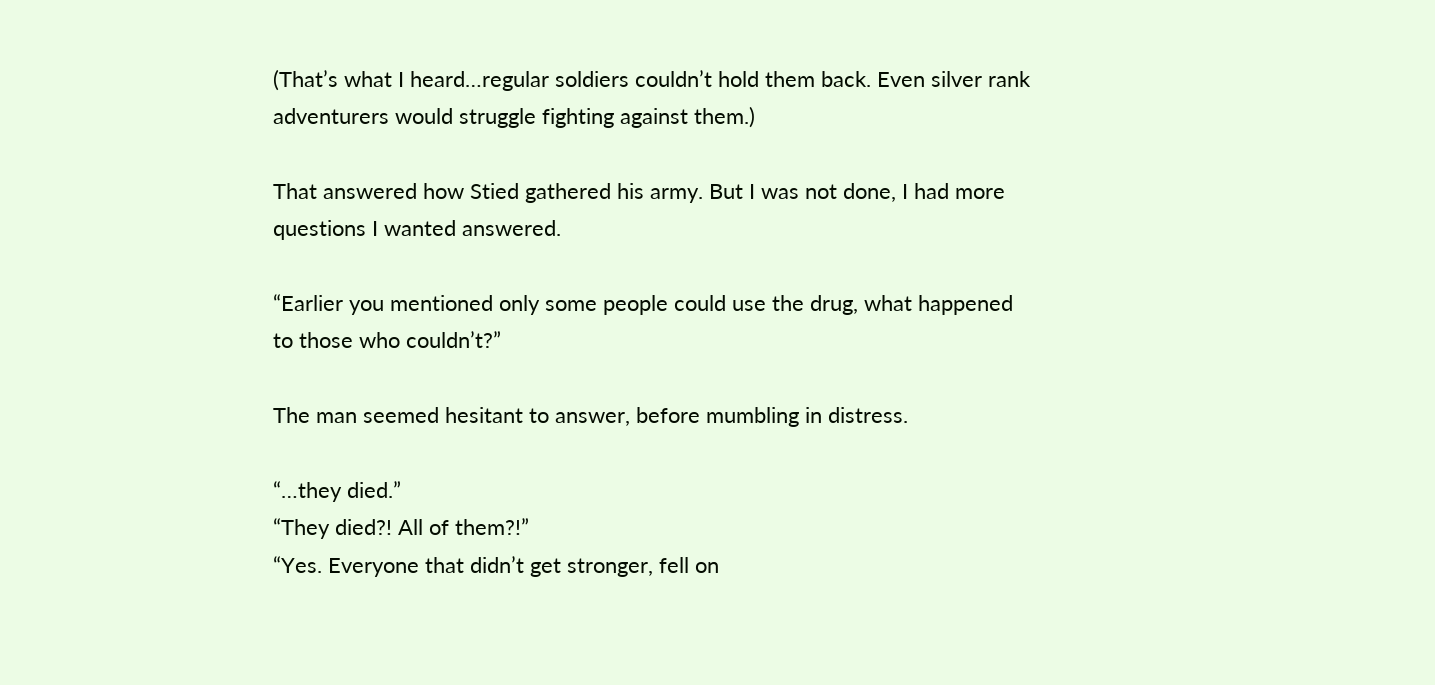(That’s what I heard…regular soldiers couldn’t hold them back. Even silver rank adventurers would struggle fighting against them.)

That answered how Stied gathered his army. But I was not done, I had more questions I wanted answered.

“Earlier you mentioned only some people could use the drug, what happened to those who couldn’t?”

The man seemed hesitant to answer, before mumbling in distress.

“…they died.”
“They died?! All of them?!”
“Yes. Everyone that didn’t get stronger, fell on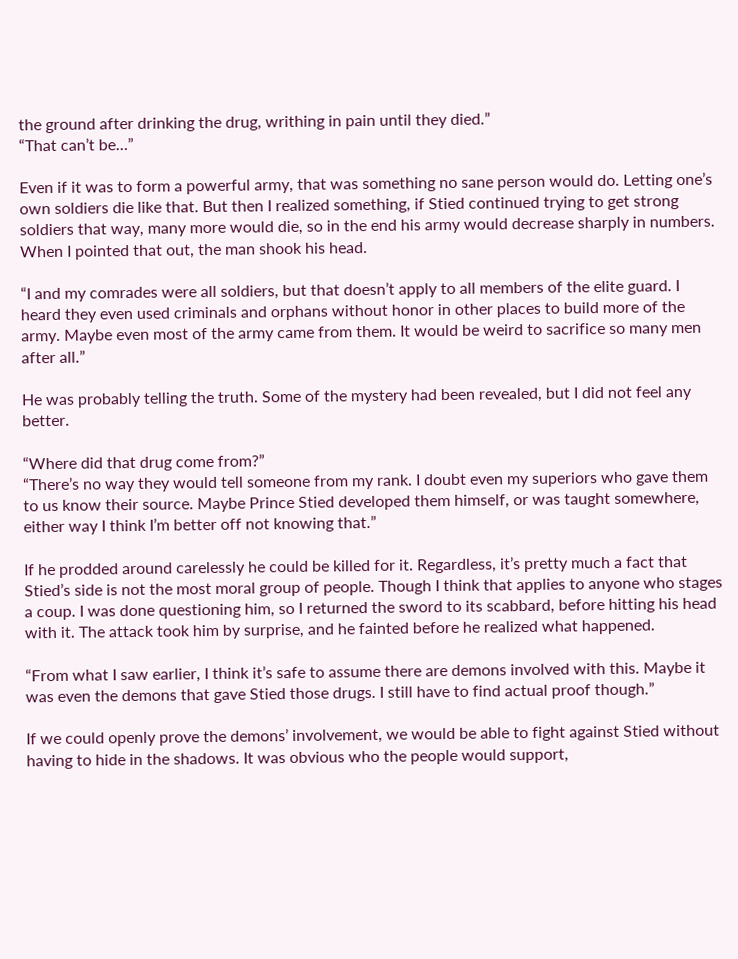the ground after drinking the drug, writhing in pain until they died.”
“That can’t be…”

Even if it was to form a powerful army, that was something no sane person would do. Letting one’s own soldiers die like that. But then I realized something, if Stied continued trying to get strong soldiers that way, many more would die, so in the end his army would decrease sharply in numbers. When I pointed that out, the man shook his head.

“I and my comrades were all soldiers, but that doesn’t apply to all members of the elite guard. I heard they even used criminals and orphans without honor in other places to build more of the army. Maybe even most of the army came from them. It would be weird to sacrifice so many men after all.”

He was probably telling the truth. Some of the mystery had been revealed, but I did not feel any better.

“Where did that drug come from?”
“There’s no way they would tell someone from my rank. I doubt even my superiors who gave them to us know their source. Maybe Prince Stied developed them himself, or was taught somewhere, either way I think I’m better off not knowing that.”

If he prodded around carelessly he could be killed for it. Regardless, it’s pretty much a fact that Stied’s side is not the most moral group of people. Though I think that applies to anyone who stages a coup. I was done questioning him, so I returned the sword to its scabbard, before hitting his head with it. The attack took him by surprise, and he fainted before he realized what happened.

“From what I saw earlier, I think it’s safe to assume there are demons involved with this. Maybe it was even the demons that gave Stied those drugs. I still have to find actual proof though.”

If we could openly prove the demons’ involvement, we would be able to fight against Stied without having to hide in the shadows. It was obvious who the people would support,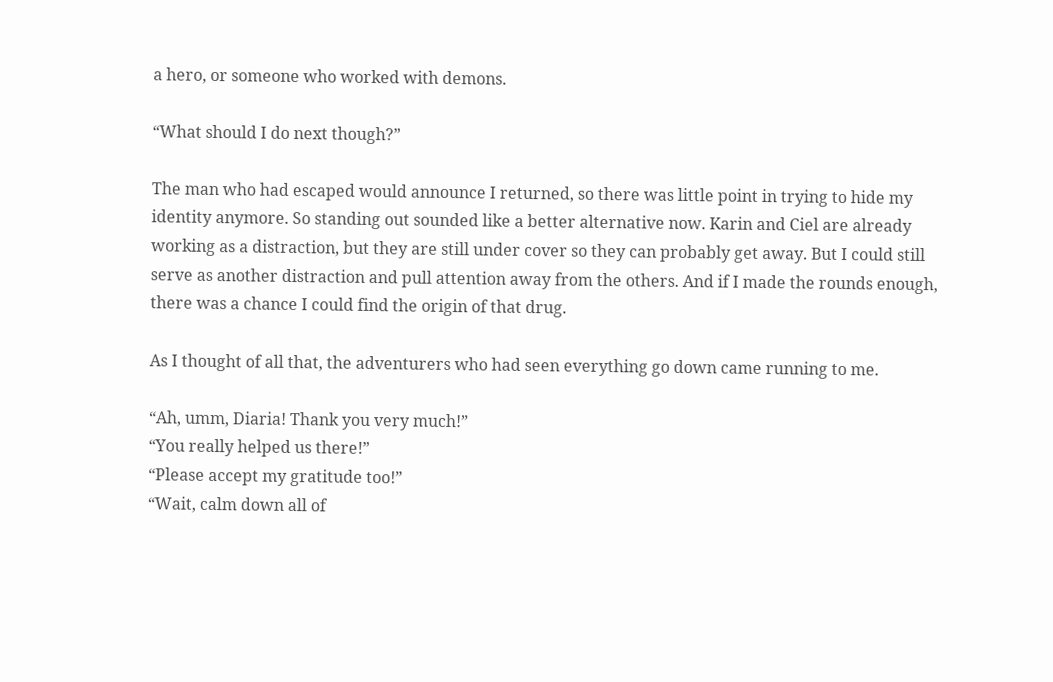a hero, or someone who worked with demons.

“What should I do next though?”

The man who had escaped would announce I returned, so there was little point in trying to hide my identity anymore. So standing out sounded like a better alternative now. Karin and Ciel are already working as a distraction, but they are still under cover so they can probably get away. But I could still serve as another distraction and pull attention away from the others. And if I made the rounds enough, there was a chance I could find the origin of that drug.

As I thought of all that, the adventurers who had seen everything go down came running to me.

“Ah, umm, Diaria! Thank you very much!”
“You really helped us there!”
“Please accept my gratitude too!”
“Wait, calm down all of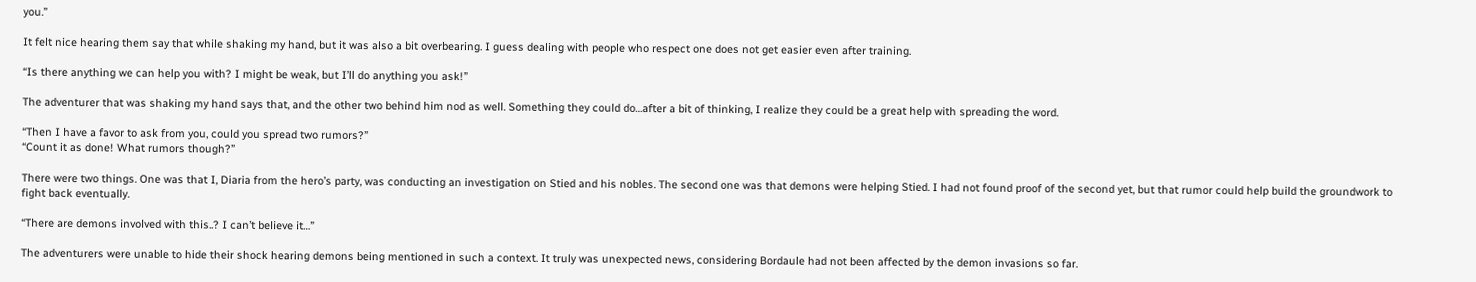you.”

It felt nice hearing them say that while shaking my hand, but it was also a bit overbearing. I guess dealing with people who respect one does not get easier even after training.

“Is there anything we can help you with? I might be weak, but I’ll do anything you ask!”

The adventurer that was shaking my hand says that, and the other two behind him nod as well. Something they could do…after a bit of thinking, I realize they could be a great help with spreading the word.

“Then I have a favor to ask from you, could you spread two rumors?”
“Count it as done! What rumors though?”

There were two things. One was that I, Diaria from the hero’s party, was conducting an investigation on Stied and his nobles. The second one was that demons were helping Stied. I had not found proof of the second yet, but that rumor could help build the groundwork to fight back eventually.

“There are demons involved with this..? I can’t believe it…”

The adventurers were unable to hide their shock hearing demons being mentioned in such a context. It truly was unexpected news, considering Bordaule had not been affected by the demon invasions so far.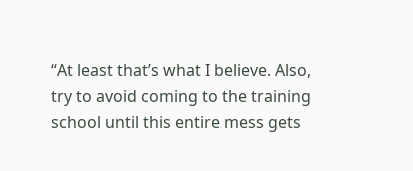“At least that’s what I believe. Also, try to avoid coming to the training school until this entire mess gets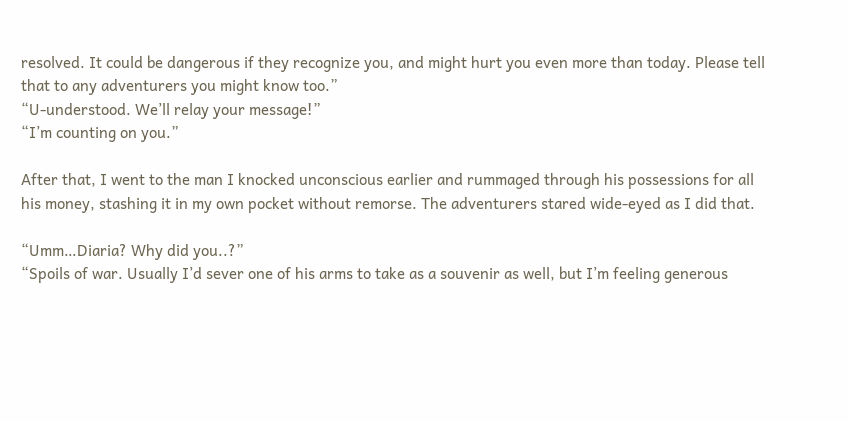resolved. It could be dangerous if they recognize you, and might hurt you even more than today. Please tell that to any adventurers you might know too.”
“U-understood. We’ll relay your message!”
“I’m counting on you.”

After that, I went to the man I knocked unconscious earlier and rummaged through his possessions for all his money, stashing it in my own pocket without remorse. The adventurers stared wide-eyed as I did that.

“Umm…Diaria? Why did you..?”
“Spoils of war. Usually I’d sever one of his arms to take as a souvenir as well, but I’m feeling generous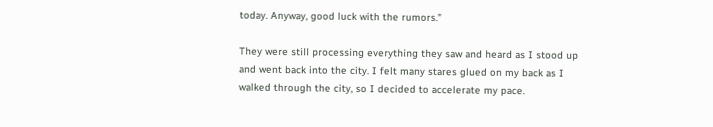today. Anyway, good luck with the rumors.”

They were still processing everything they saw and heard as I stood up and went back into the city. I felt many stares glued on my back as I walked through the city, so I decided to accelerate my pace.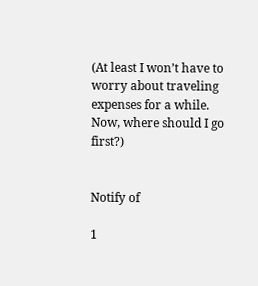(At least I won’t have to worry about traveling expenses for a while. Now, where should I go first?)


Notify of

1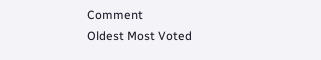Comment
Oldest Most Voted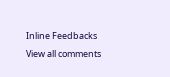Inline Feedbacks
View all comments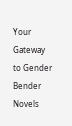Your Gateway to Gender Bender Novels